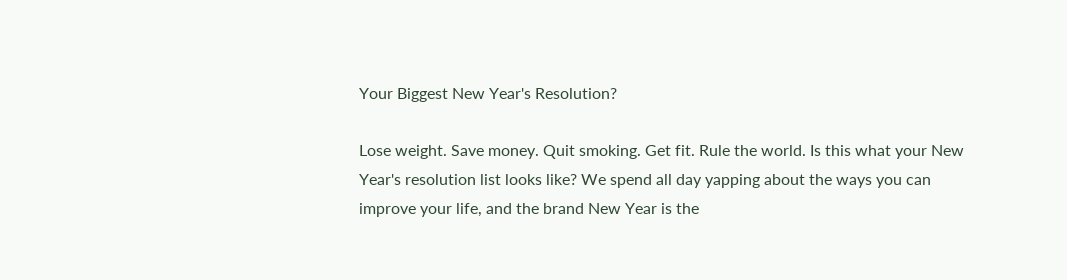Your Biggest New Year's Resolution?

Lose weight. Save money. Quit smoking. Get fit. Rule the world. Is this what your New Year's resolution list looks like? We spend all day yapping about the ways you can improve your life, and the brand New Year is the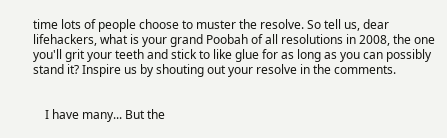time lots of people choose to muster the resolve. So tell us, dear lifehackers, what is your grand Poobah of all resolutions in 2008, the one you'll grit your teeth and stick to like glue for as long as you can possibly stand it? Inspire us by shouting out your resolve in the comments.


    I have many... But the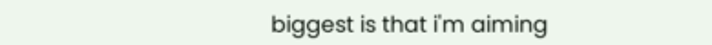biggest is that i'm aiming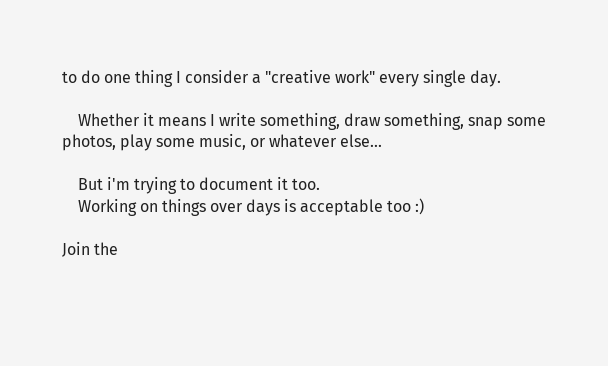to do one thing I consider a "creative work" every single day.

    Whether it means I write something, draw something, snap some photos, play some music, or whatever else...

    But i'm trying to document it too.
    Working on things over days is acceptable too :)

Join the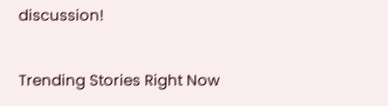discussion!

Trending Stories Right Now